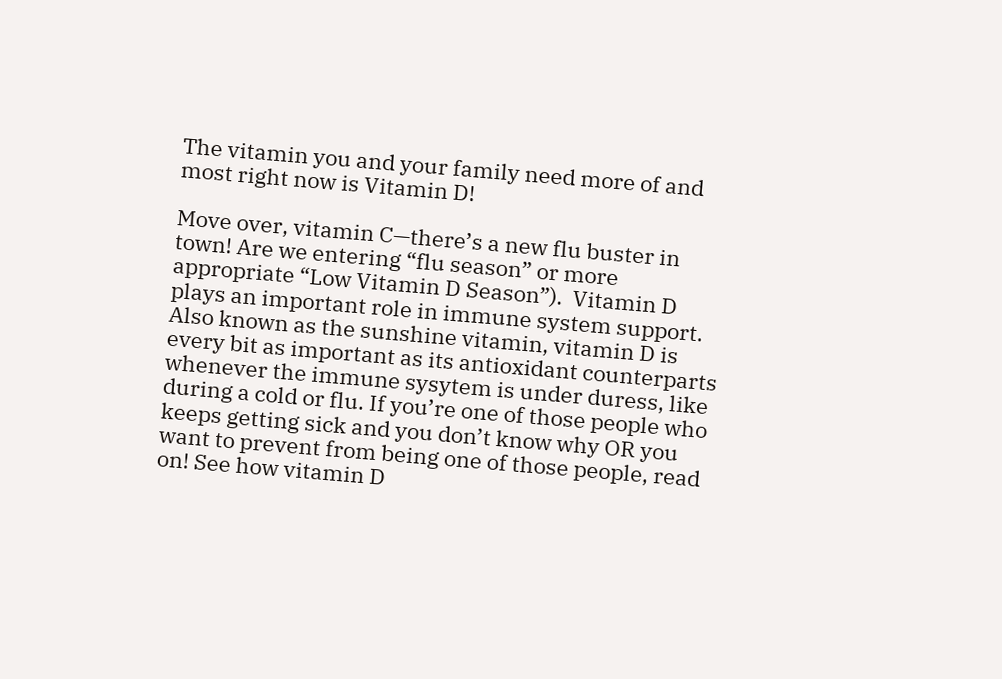The vitamin you and your family need more of and most right now is Vitamin D!

Move over, vitamin C—there’s a new flu buster in town! Are we entering “flu season” or more appropriate “Low Vitamin D Season”).  Vitamin D plays an important role in immune system support. Also known as the sunshine vitamin, vitamin D is every bit as important as its antioxidant counterparts whenever the immune sysytem is under duress, like during a cold or flu. If you’re one of those people who keeps getting sick and you don’t know why OR you want to prevent from being one of those people, read on! See how vitamin D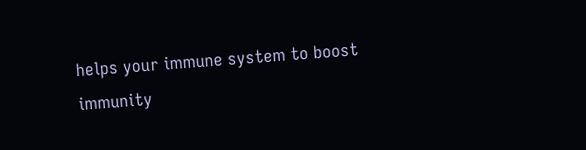helps your immune system to boost immunity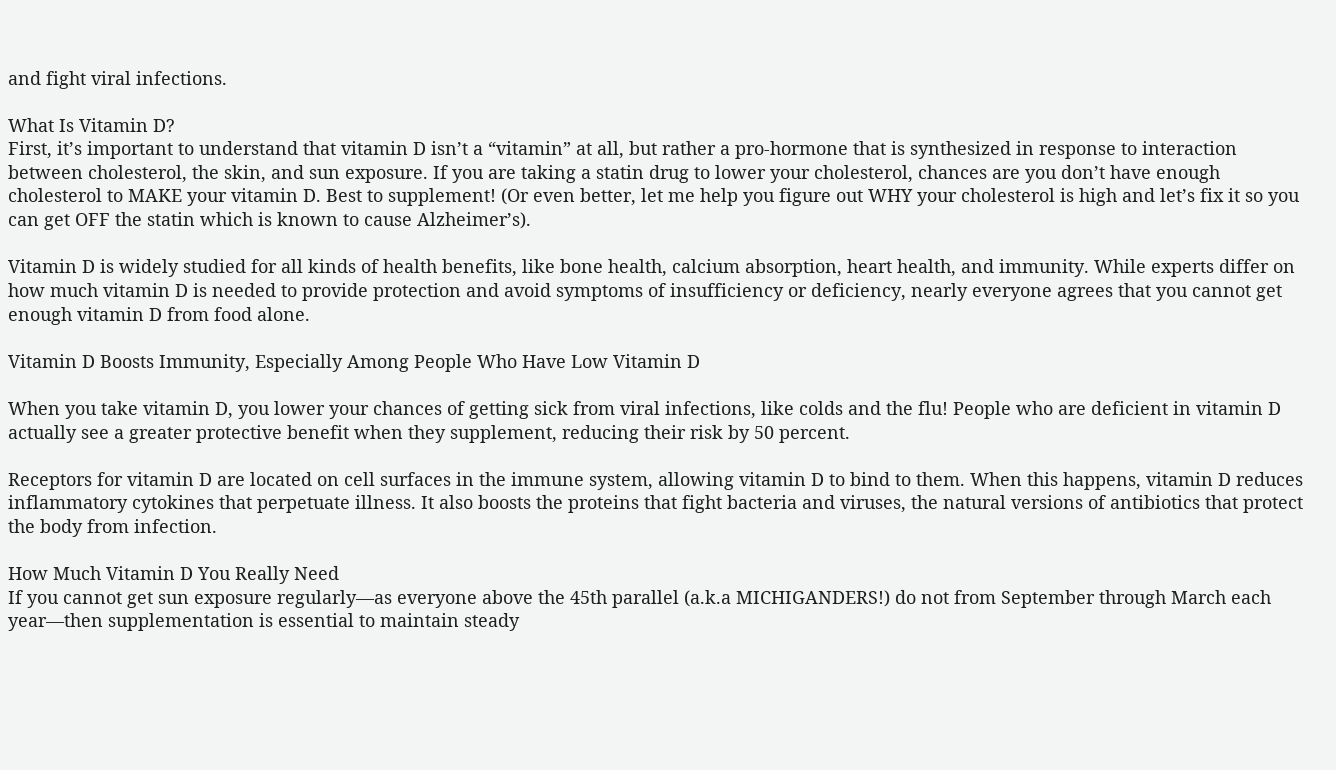and fight viral infections.

What Is Vitamin D?
First, it’s important to understand that vitamin D isn’t a “vitamin” at all, but rather a pro-hormone that is synthesized in response to interaction between cholesterol, the skin, and sun exposure. If you are taking a statin drug to lower your cholesterol, chances are you don’t have enough cholesterol to MAKE your vitamin D. Best to supplement! (Or even better, let me help you figure out WHY your cholesterol is high and let’s fix it so you can get OFF the statin which is known to cause Alzheimer’s).

Vitamin D is widely studied for all kinds of health benefits, like bone health, calcium absorption, heart health, and immunity. While experts differ on how much vitamin D is needed to provide protection and avoid symptoms of insufficiency or deficiency, nearly everyone agrees that you cannot get enough vitamin D from food alone.

Vitamin D Boosts Immunity, Especially Among People Who Have Low Vitamin D

When you take vitamin D, you lower your chances of getting sick from viral infections, like colds and the flu! People who are deficient in vitamin D actually see a greater protective benefit when they supplement, reducing their risk by 50 percent.

Receptors for vitamin D are located on cell surfaces in the immune system, allowing vitamin D to bind to them. When this happens, vitamin D reduces inflammatory cytokines that perpetuate illness. It also boosts the proteins that fight bacteria and viruses, the natural versions of antibiotics that protect the body from infection.

How Much Vitamin D You Really Need
If you cannot get sun exposure regularly—as everyone above the 45th parallel (a.k.a MICHIGANDERS!) do not from September through March each year—then supplementation is essential to maintain steady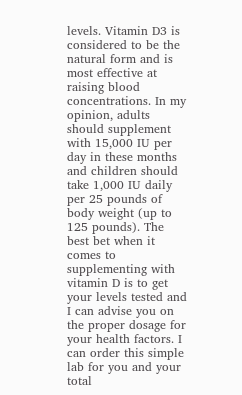levels. Vitamin D3 is considered to be the natural form and is most effective at raising blood concentrations. In my opinion, adults should supplement with 15,000 IU per day in these months and children should take 1,000 IU daily per 25 pounds of body weight (up to 125 pounds). The best bet when it comes to supplementing with vitamin D is to get your levels tested and I can advise you on the proper dosage for your health factors. I can order this simple lab for you and your total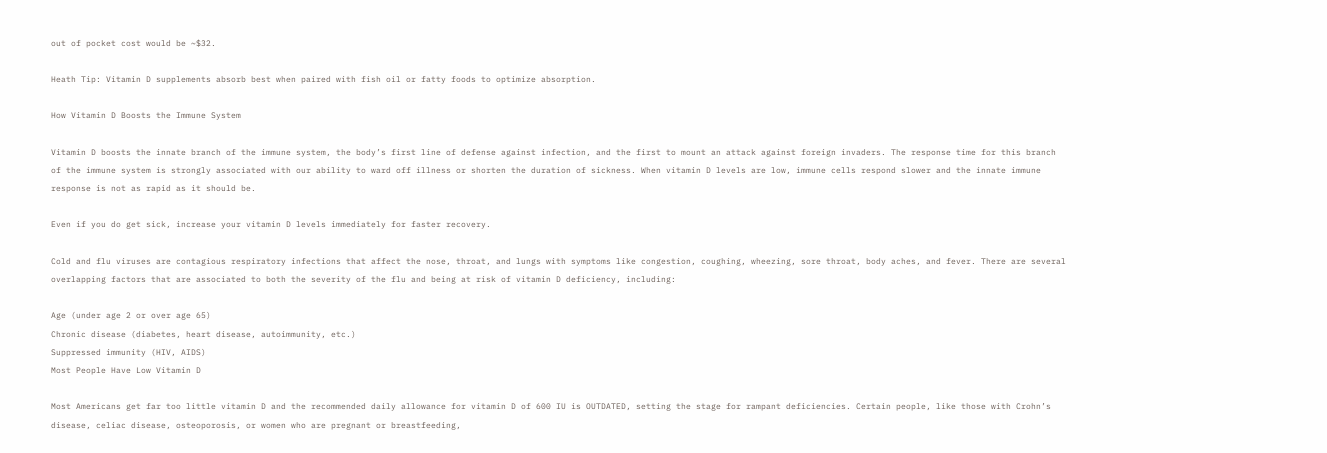out of pocket cost would be ~$32.

Heath Tip: Vitamin D supplements absorb best when paired with fish oil or fatty foods to optimize absorption.

How Vitamin D Boosts the Immune System

Vitamin D boosts the innate branch of the immune system, the body’s first line of defense against infection, and the first to mount an attack against foreign invaders. The response time for this branch of the immune system is strongly associated with our ability to ward off illness or shorten the duration of sickness. When vitamin D levels are low, immune cells respond slower and the innate immune response is not as rapid as it should be.

Even if you do get sick, increase your vitamin D levels immediately for faster recovery.

Cold and flu viruses are contagious respiratory infections that affect the nose, throat, and lungs with symptoms like congestion, coughing, wheezing, sore throat, body aches, and fever. There are several overlapping factors that are associated to both the severity of the flu and being at risk of vitamin D deficiency, including:

Age (under age 2 or over age 65)
Chronic disease (diabetes, heart disease, autoimmunity, etc.)
Suppressed immunity (HIV, AIDS)
Most People Have Low Vitamin D

Most Americans get far too little vitamin D and the recommended daily allowance for vitamin D of 600 IU is OUTDATED, setting the stage for rampant deficiencies. Certain people, like those with Crohn’s disease, celiac disease, osteoporosis, or women who are pregnant or breastfeeding,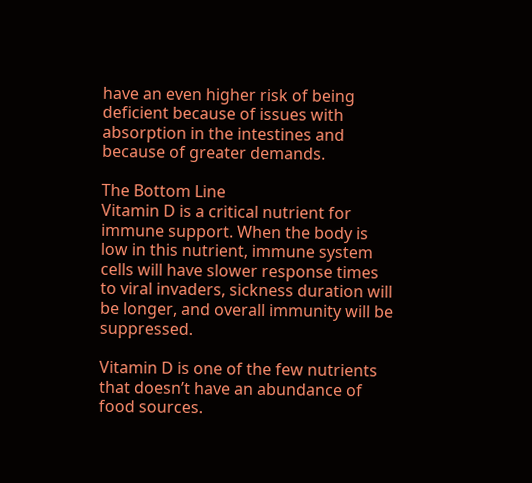have an even higher risk of being deficient because of issues with absorption in the intestines and because of greater demands.

The Bottom Line
Vitamin D is a critical nutrient for immune support. When the body is low in this nutrient, immune system cells will have slower response times to viral invaders, sickness duration will be longer, and overall immunity will be suppressed.

Vitamin D is one of the few nutrients that doesn’t have an abundance of food sources.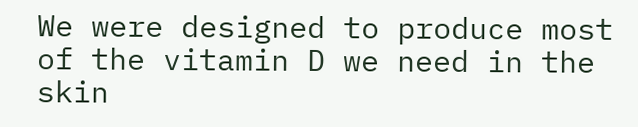We were designed to produce most of the vitamin D we need in the skin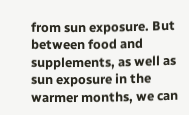from sun exposure. But between food and supplements, as well as sun exposure in the warmer months, we can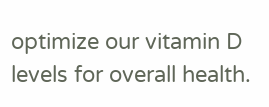optimize our vitamin D levels for overall health.